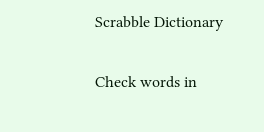Scrabble Dictionary

Check words in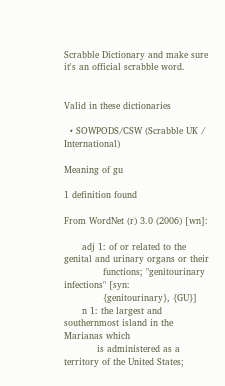Scrabble Dictionary and make sure it's an official scrabble word.


Valid in these dictionaries

  • SOWPODS/CSW (Scrabble UK / International)

Meaning of gu

1 definition found

From WordNet (r) 3.0 (2006) [wn]:

      adj 1: of or related to the genital and urinary organs or their
             functions; "genitourinary infections" [syn:
             {genitourinary}, {GU}]
      n 1: the largest and southernmost island in the Marianas which
           is administered as a territory of the United States;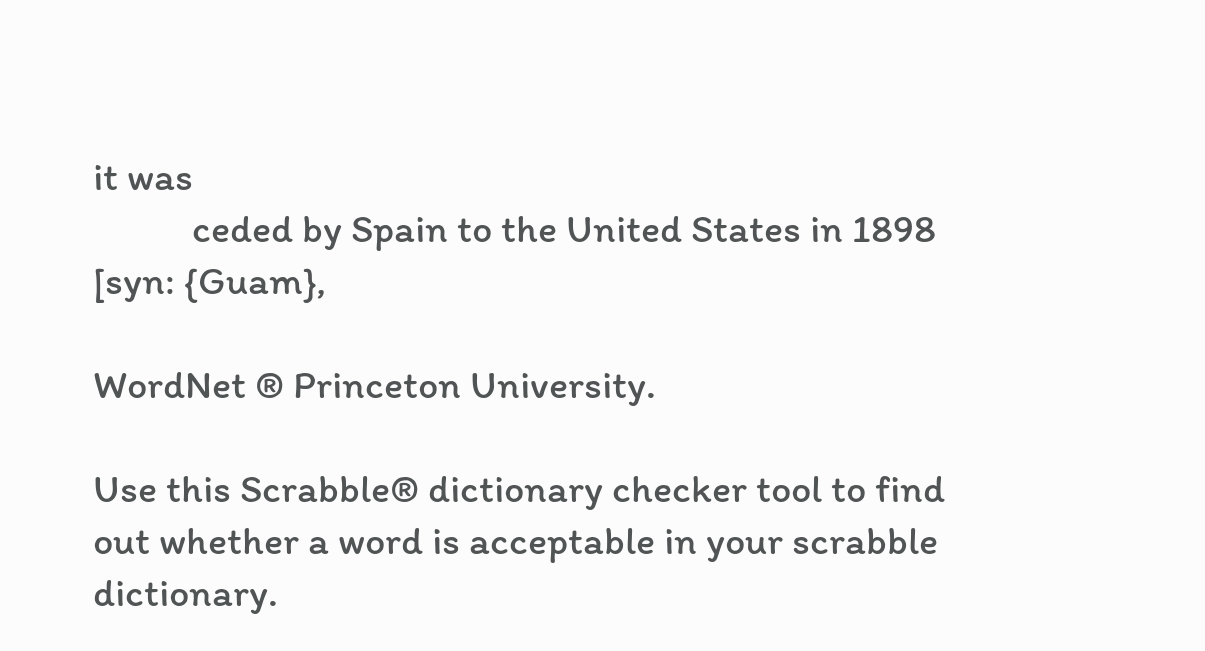it was
           ceded by Spain to the United States in 1898 [syn: {Guam},

WordNet ® Princeton University.

Use this Scrabble® dictionary checker tool to find out whether a word is acceptable in your scrabble dictionary.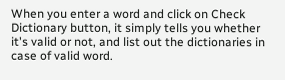When you enter a word and click on Check Dictionary button, it simply tells you whether it's valid or not, and list out the dictionaries in case of valid word.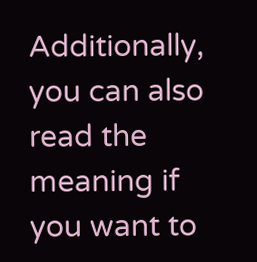Additionally, you can also read the meaning if you want to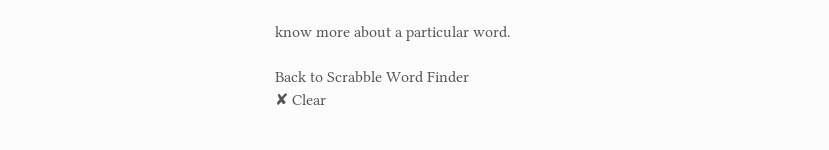know more about a particular word.

Back to Scrabble Word Finder
✘ Clear